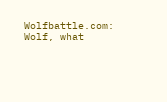Wolfbattle.com: Wolf, what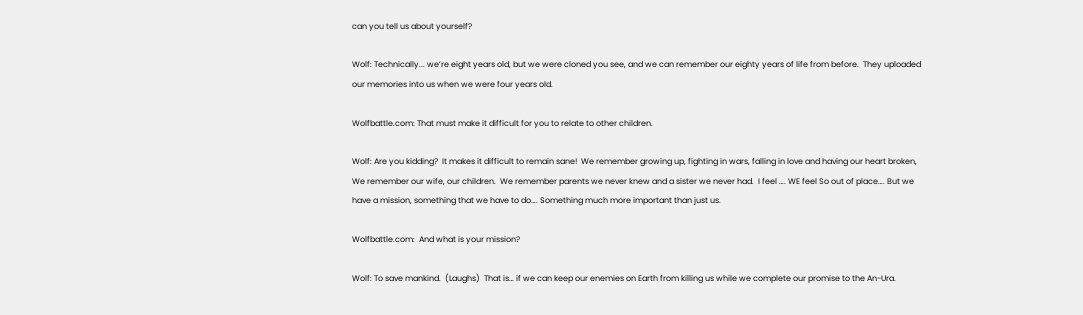can you tell us about yourself?

Wolf: Technically... we’re eight years old, but we were cloned you see, and we can remember our eighty years of life from before.  They uploaded our memories into us when we were four years old.

Wolfbattle.com: That must make it difficult for you to relate to other children.

Wolf: Are you kidding?  It makes it difficult to remain sane!  We remember growing up, fighting in wars, falling in love and having our heart broken,  We remember our wife, our children.  We remember parents we never knew and a sister we never had.  I feel …. WE feel So out of place…. But we have a mission, something that we have to do…. Something much more important than just us.

Wolfbattle.com:  And what is your mission?

Wolf: To save mankind.  (Laughs)  That is… if we can keep our enemies on Earth from killing us while we complete our promise to the An-Ura.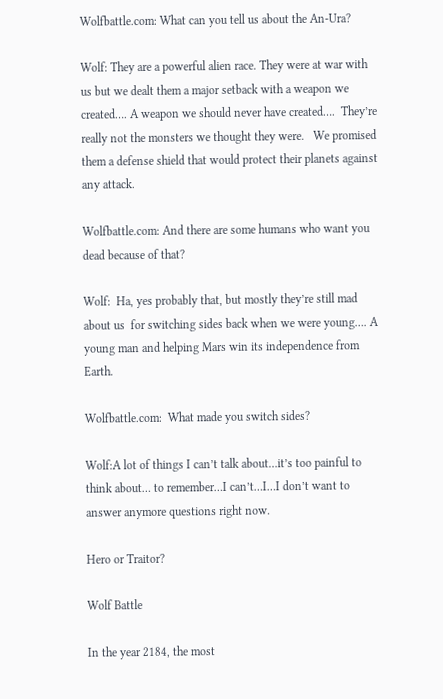Wolfbattle.com: What can you tell us about the An-Ura?

Wolf: They are a powerful alien race. They were at war with us but we dealt them a major setback with a weapon we created…. A weapon we should never have created….  They’re really not the monsters we thought they were.   We promised them a defense shield that would protect their planets against any attack.

Wolfbattle.com: And there are some humans who want you dead because of that?

Wolf:  Ha, yes probably that, but mostly they’re still mad about us  for switching sides back when we were young…. A young man and helping Mars win its independence from Earth.

Wolfbattle.com:  What made you switch sides?

Wolf:A lot of things I can’t talk about…it’s too painful to think about… to remember…I can’t…I…I don’t want to answer anymore questions right now.

Hero or Traitor?

Wolf Battle

In the year 2184, the most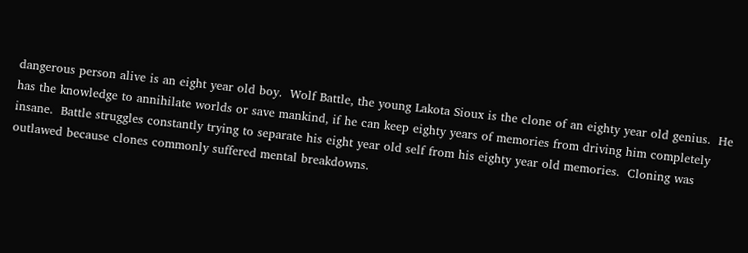dangerous person alive is an eight year old boy.  Wolf Battle, the young Lakota Sioux is the clone of an eighty year old genius.  He has the knowledge to annihilate worlds or save mankind, if he can keep eighty years of memories from driving him completely insane.  Battle struggles constantly trying to separate his eight year old self from his eighty year old memories.  Cloning was outlawed because clones commonly suffered mental breakdowns.